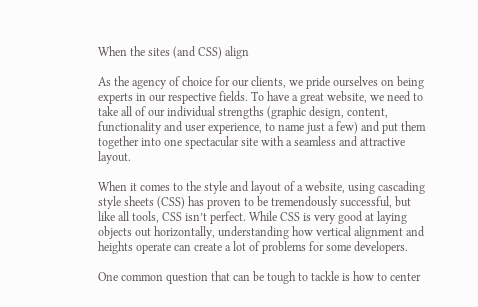When the sites (and CSS) align

As the agency of choice for our clients, we pride ourselves on being experts in our respective fields. To have a great website, we need to take all of our individual strengths (graphic design, content, functionality and user experience, to name just a few) and put them together into one spectacular site with a seamless and attractive layout.

When it comes to the style and layout of a website, using cascading style sheets (CSS) has proven to be tremendously successful, but like all tools, CSS isn’t perfect. While CSS is very good at laying objects out horizontally, understanding how vertical alignment and heights operate can create a lot of problems for some developers.

One common question that can be tough to tackle is how to center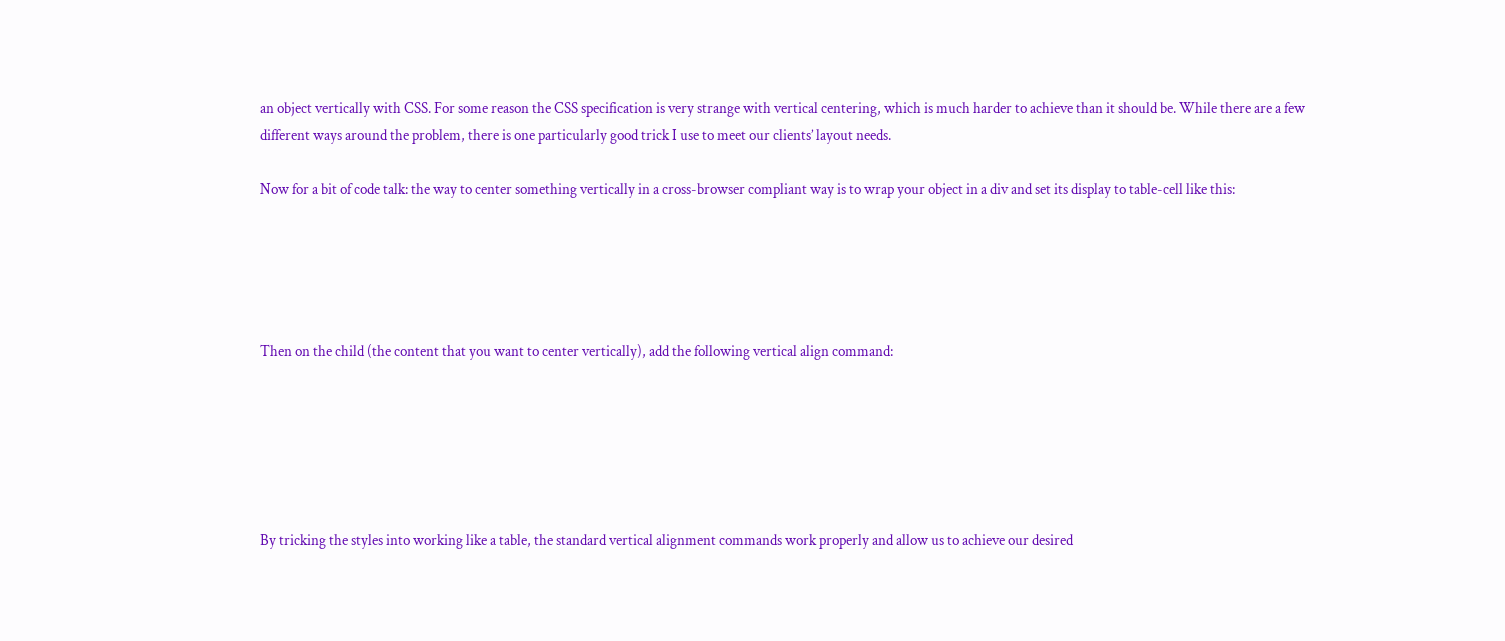an object vertically with CSS. For some reason the CSS specification is very strange with vertical centering, which is much harder to achieve than it should be. While there are a few different ways around the problem, there is one particularly good trick I use to meet our clients’ layout needs.

Now for a bit of code talk: the way to center something vertically in a cross-browser compliant way is to wrap your object in a div and set its display to table-cell like this:





Then on the child (the content that you want to center vertically), add the following vertical align command:






By tricking the styles into working like a table, the standard vertical alignment commands work properly and allow us to achieve our desired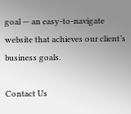goal — an easy-to-navigate website that achieves our client’s business goals.

Contact Us